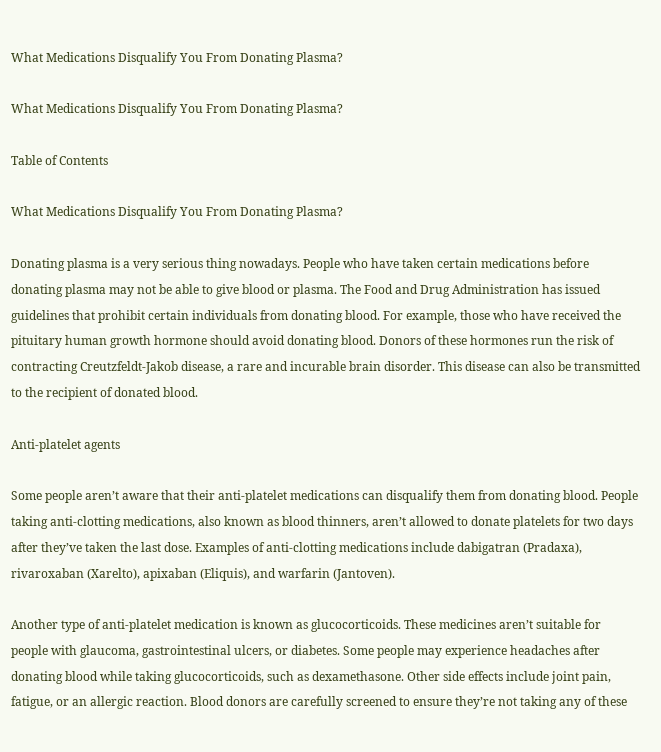What Medications Disqualify You From Donating Plasma?

What Medications Disqualify You From Donating Plasma?

Table of Contents

What Medications Disqualify You From Donating Plasma?

Donating plasma is a very serious thing nowadays. People who have taken certain medications before donating plasma may not be able to give blood or plasma. The Food and Drug Administration has issued guidelines that prohibit certain individuals from donating blood. For example, those who have received the pituitary human growth hormone should avoid donating blood. Donors of these hormones run the risk of contracting Creutzfeldt-Jakob disease, a rare and incurable brain disorder. This disease can also be transmitted to the recipient of donated blood.

Anti-platelet agents

Some people aren’t aware that their anti-platelet medications can disqualify them from donating blood. People taking anti-clotting medications, also known as blood thinners, aren’t allowed to donate platelets for two days after they’ve taken the last dose. Examples of anti-clotting medications include dabigatran (Pradaxa), rivaroxaban (Xarelto), apixaban (Eliquis), and warfarin (Jantoven).

Another type of anti-platelet medication is known as glucocorticoids. These medicines aren’t suitable for people with glaucoma, gastrointestinal ulcers, or diabetes. Some people may experience headaches after donating blood while taking glucocorticoids, such as dexamethasone. Other side effects include joint pain, fatigue, or an allergic reaction. Blood donors are carefully screened to ensure they’re not taking any of these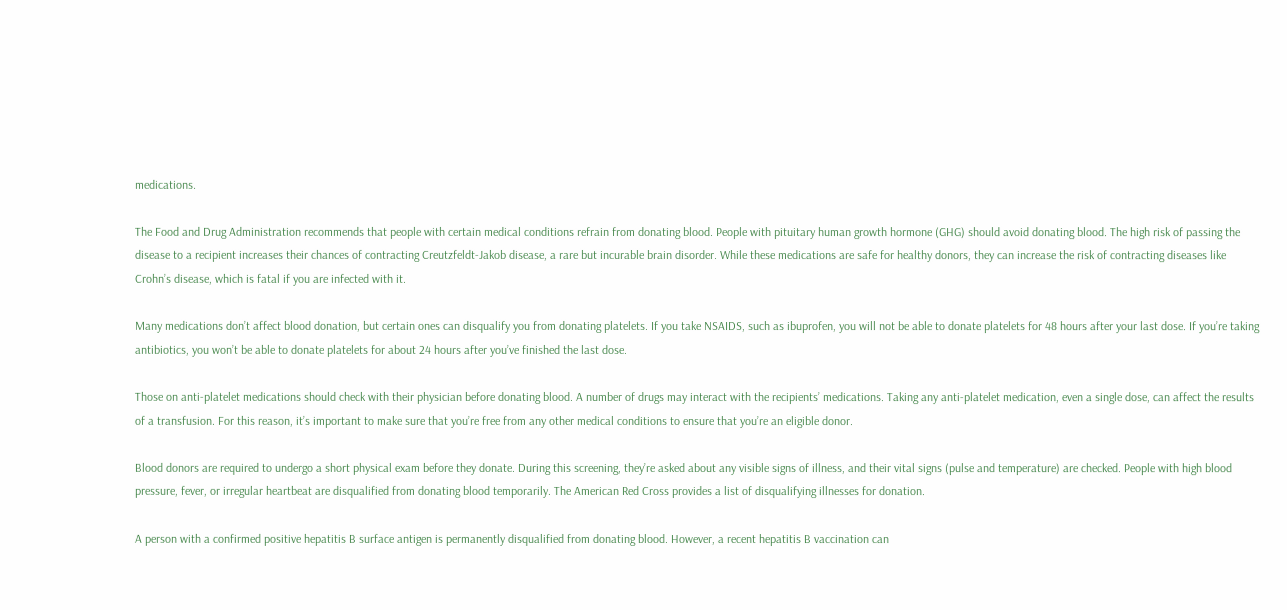medications.

The Food and Drug Administration recommends that people with certain medical conditions refrain from donating blood. People with pituitary human growth hormone (GHG) should avoid donating blood. The high risk of passing the disease to a recipient increases their chances of contracting Creutzfeldt-Jakob disease, a rare but incurable brain disorder. While these medications are safe for healthy donors, they can increase the risk of contracting diseases like Crohn’s disease, which is fatal if you are infected with it.

Many medications don’t affect blood donation, but certain ones can disqualify you from donating platelets. If you take NSAIDS, such as ibuprofen, you will not be able to donate platelets for 48 hours after your last dose. If you’re taking antibiotics, you won’t be able to donate platelets for about 24 hours after you’ve finished the last dose.

Those on anti-platelet medications should check with their physician before donating blood. A number of drugs may interact with the recipients’ medications. Taking any anti-platelet medication, even a single dose, can affect the results of a transfusion. For this reason, it’s important to make sure that you’re free from any other medical conditions to ensure that you’re an eligible donor.

Blood donors are required to undergo a short physical exam before they donate. During this screening, they’re asked about any visible signs of illness, and their vital signs (pulse and temperature) are checked. People with high blood pressure, fever, or irregular heartbeat are disqualified from donating blood temporarily. The American Red Cross provides a list of disqualifying illnesses for donation.

A person with a confirmed positive hepatitis B surface antigen is permanently disqualified from donating blood. However, a recent hepatitis B vaccination can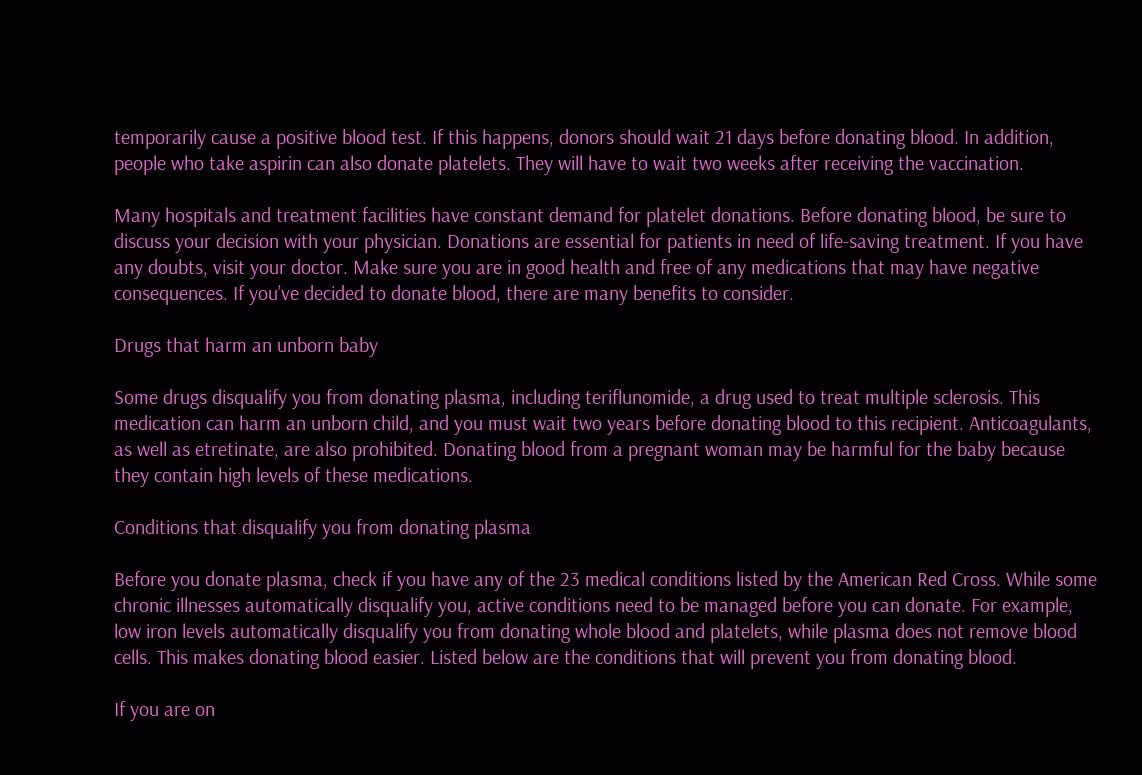temporarily cause a positive blood test. If this happens, donors should wait 21 days before donating blood. In addition, people who take aspirin can also donate platelets. They will have to wait two weeks after receiving the vaccination.

Many hospitals and treatment facilities have constant demand for platelet donations. Before donating blood, be sure to discuss your decision with your physician. Donations are essential for patients in need of life-saving treatment. If you have any doubts, visit your doctor. Make sure you are in good health and free of any medications that may have negative consequences. If you’ve decided to donate blood, there are many benefits to consider.

Drugs that harm an unborn baby

Some drugs disqualify you from donating plasma, including teriflunomide, a drug used to treat multiple sclerosis. This medication can harm an unborn child, and you must wait two years before donating blood to this recipient. Anticoagulants, as well as etretinate, are also prohibited. Donating blood from a pregnant woman may be harmful for the baby because they contain high levels of these medications.

Conditions that disqualify you from donating plasma

Before you donate plasma, check if you have any of the 23 medical conditions listed by the American Red Cross. While some chronic illnesses automatically disqualify you, active conditions need to be managed before you can donate. For example, low iron levels automatically disqualify you from donating whole blood and platelets, while plasma does not remove blood cells. This makes donating blood easier. Listed below are the conditions that will prevent you from donating blood.

If you are on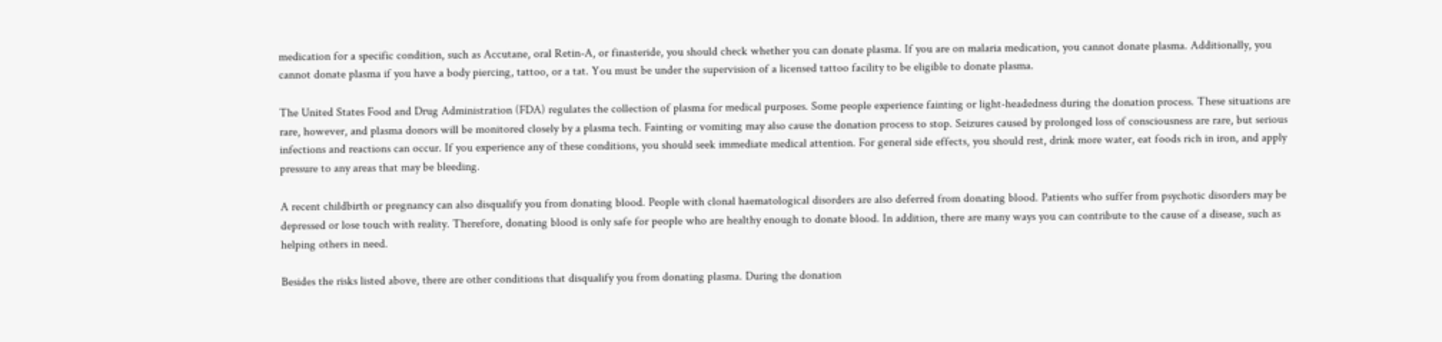medication for a specific condition, such as Accutane, oral Retin-A, or finasteride, you should check whether you can donate plasma. If you are on malaria medication, you cannot donate plasma. Additionally, you cannot donate plasma if you have a body piercing, tattoo, or a tat. You must be under the supervision of a licensed tattoo facility to be eligible to donate plasma.

The United States Food and Drug Administration (FDA) regulates the collection of plasma for medical purposes. Some people experience fainting or light-headedness during the donation process. These situations are rare, however, and plasma donors will be monitored closely by a plasma tech. Fainting or vomiting may also cause the donation process to stop. Seizures caused by prolonged loss of consciousness are rare, but serious infections and reactions can occur. If you experience any of these conditions, you should seek immediate medical attention. For general side effects, you should rest, drink more water, eat foods rich in iron, and apply pressure to any areas that may be bleeding.

A recent childbirth or pregnancy can also disqualify you from donating blood. People with clonal haematological disorders are also deferred from donating blood. Patients who suffer from psychotic disorders may be depressed or lose touch with reality. Therefore, donating blood is only safe for people who are healthy enough to donate blood. In addition, there are many ways you can contribute to the cause of a disease, such as helping others in need.

Besides the risks listed above, there are other conditions that disqualify you from donating plasma. During the donation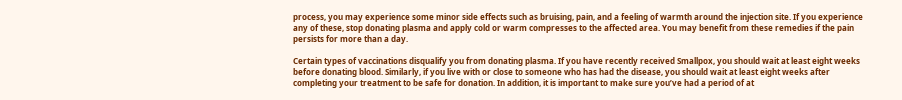process, you may experience some minor side effects such as bruising, pain, and a feeling of warmth around the injection site. If you experience any of these, stop donating plasma and apply cold or warm compresses to the affected area. You may benefit from these remedies if the pain persists for more than a day.

Certain types of vaccinations disqualify you from donating plasma. If you have recently received Smallpox, you should wait at least eight weeks before donating blood. Similarly, if you live with or close to someone who has had the disease, you should wait at least eight weeks after completing your treatment to be safe for donation. In addition, it is important to make sure you’ve had a period of at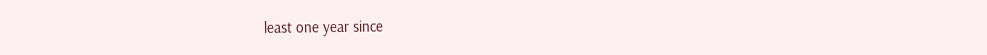least one year since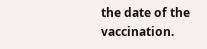the date of the vaccination.